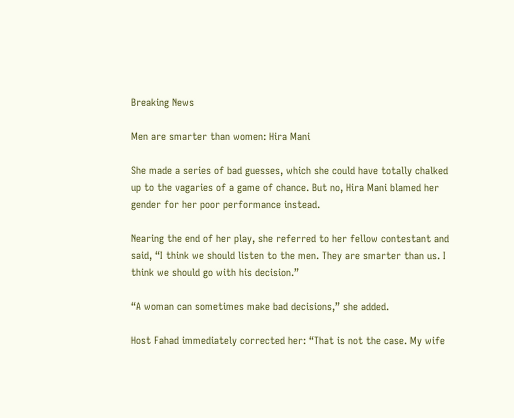Breaking News

Men are smarter than women: Hira Mani

She made a series of bad guesses, which she could have totally chalked up to the vagaries of a game of chance. But no, Hira Mani blamed her gender for her poor performance instead.

Nearing the end of her play, she referred to her fellow contestant and said, “I think we should listen to the men. They are smarter than us. I think we should go with his decision.”

“A woman can sometimes make bad decisions,” she added.

Host Fahad immediately corrected her: “That is not the case. My wife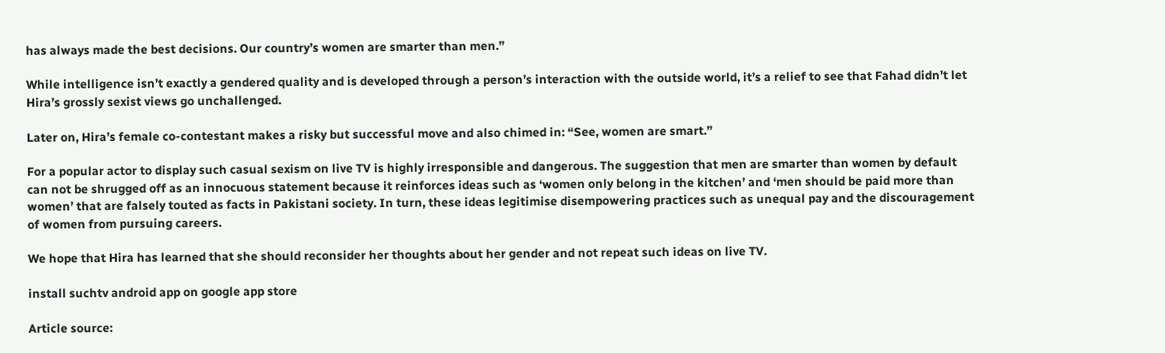has always made the best decisions. Our country’s women are smarter than men.”

While intelligence isn’t exactly a gendered quality and is developed through a person’s interaction with the outside world, it’s a relief to see that Fahad didn’t let Hira’s grossly sexist views go unchallenged.

Later on, Hira’s female co-contestant makes a risky but successful move and also chimed in: “See, women are smart.”

For a popular actor to display such casual sexism on live TV is highly irresponsible and dangerous. The suggestion that men are smarter than women by default can not be shrugged off as an innocuous statement because it reinforces ideas such as ‘women only belong in the kitchen’ and ‘men should be paid more than women’ that are falsely touted as facts in Pakistani society. In turn, these ideas legitimise disempowering practices such as unequal pay and the discouragement of women from pursuing careers.

We hope that Hira has learned that she should reconsider her thoughts about her gender and not repeat such ideas on live TV.

install suchtv android app on google app store

Article source: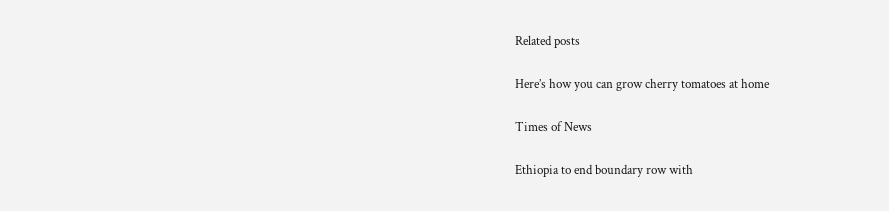Related posts

Here’s how you can grow cherry tomatoes at home

Times of News

Ethiopia to end boundary row with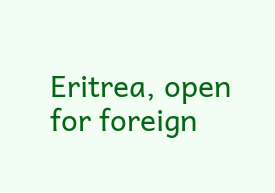Eritrea, open for foreign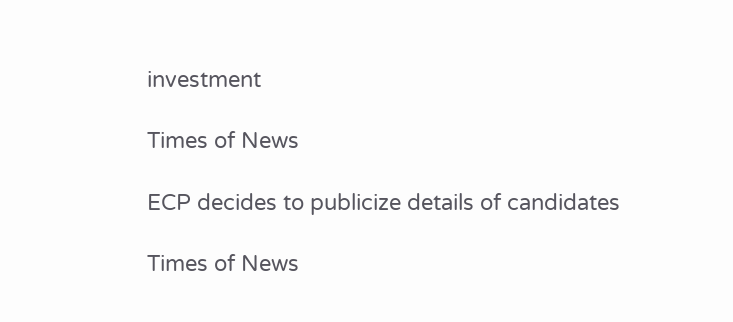investment

Times of News

ECP decides to publicize details of candidates

Times of News